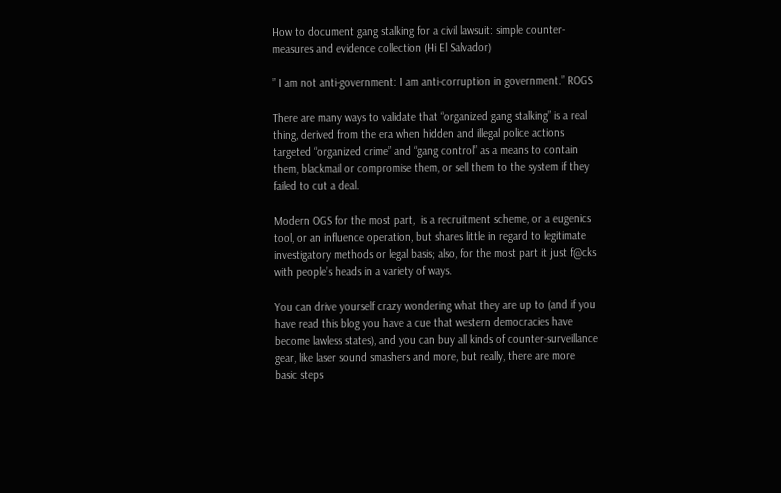How to document gang stalking for a civil lawsuit: simple counter-measures and evidence collection (Hi El Salvador)

” I am not anti-government: I am anti-corruption in government.” ROGS

There are many ways to validate that “organized gang stalking” is a real thing, derived from the era when hidden and illegal police actions targeted “organized crime” and “gang control” as a means to contain them, blackmail or compromise them, or sell them to the system if they failed to cut a deal.

Modern OGS for the most part,  is a recruitment scheme, or a eugenics tool, or an influence operation, but shares little in regard to legitimate investigatory methods or legal basis; also, for the most part it just f@cks with people’s heads in a variety of ways.

You can drive yourself crazy wondering what they are up to (and if you have read this blog you have a cue that western democracies have become lawless states), and you can buy all kinds of counter-surveillance gear, like laser sound smashers and more, but really, there are more basic steps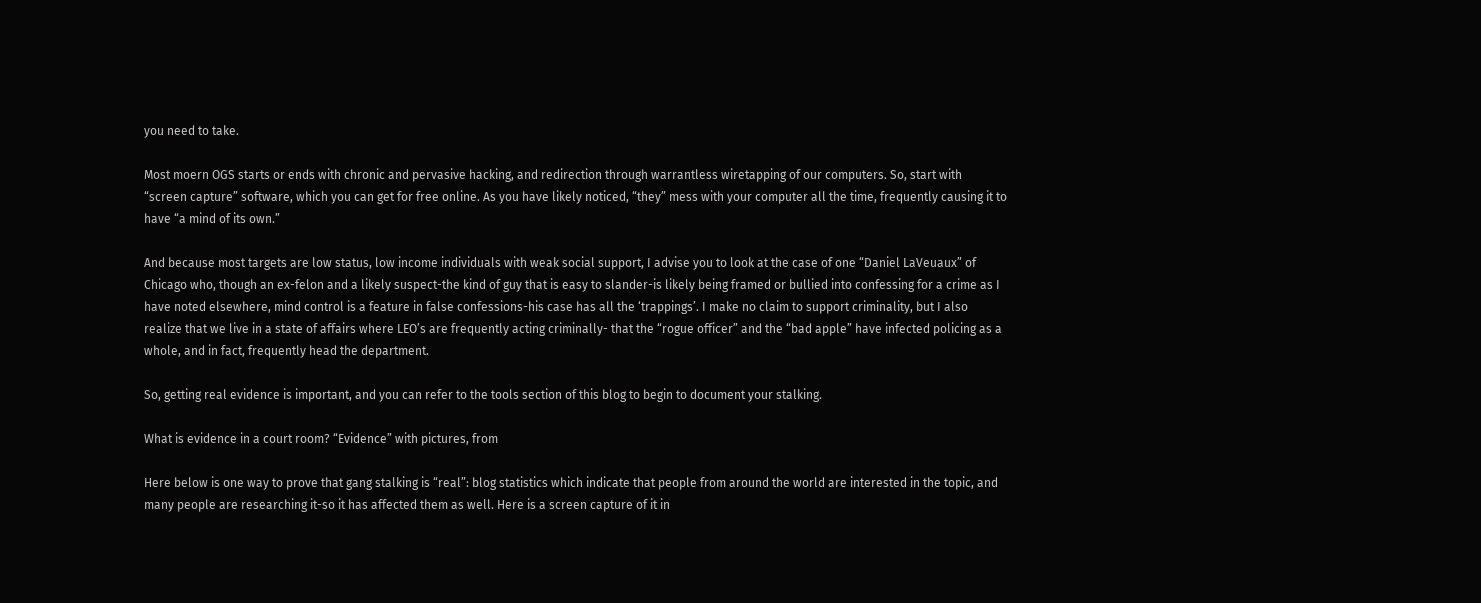you need to take.

Most moern OGS starts or ends with chronic and pervasive hacking, and redirection through warrantless wiretapping of our computers. So, start with “screen capture” software, which you can get for free online. As you have likely noticed, “they” mess with your computer all the time, frequently causing it to have “a mind of its own.”

And because most targets are low status, low income individuals with weak social support, I advise you to look at the case of one “Daniel LaVeuaux” of Chicago who, though an ex-felon and a likely suspect-the kind of guy that is easy to slander-is likely being framed or bullied into confessing for a crime as I have noted elsewhere, mind control is a feature in false confessions-his case has all the ‘trappings’. I make no claim to support criminality, but I also realize that we live in a state of affairs where LEO’s are frequently acting criminally- that the “rogue officer” and the “bad apple” have infected policing as a whole, and in fact, frequently head the department.

So, getting real evidence is important, and you can refer to the tools section of this blog to begin to document your stalking.

What is evidence in a court room? “Evidence” with pictures, from

Here below is one way to prove that gang stalking is “real”: blog statistics which indicate that people from around the world are interested in the topic, and many people are researching it-so it has affected them as well. Here is a screen capture of it in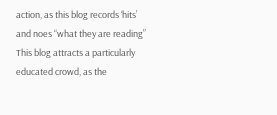action, as this blog records ‘hits’ and noes “what they are reading” This blog attracts a particularly educated crowd, as the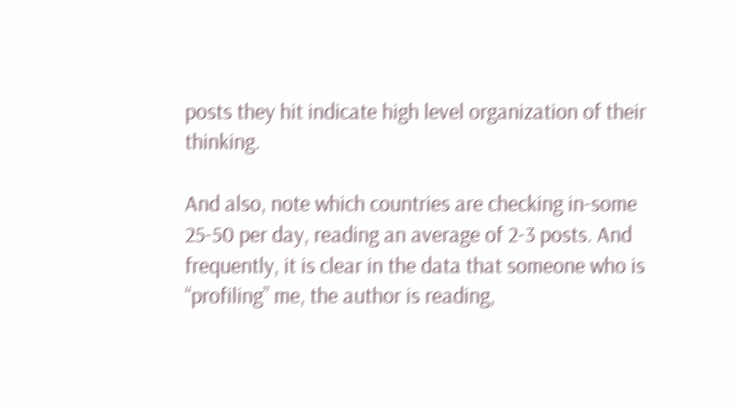posts they hit indicate high level organization of their thinking.

And also, note which countries are checking in-some 25-50 per day, reading an average of 2-3 posts. And frequently, it is clear in the data that someone who is “profiling” me, the author is reading,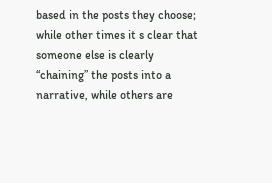based in the posts they choose; while other times it s clear that someone else is clearly “chaining” the posts into a narrative, while others are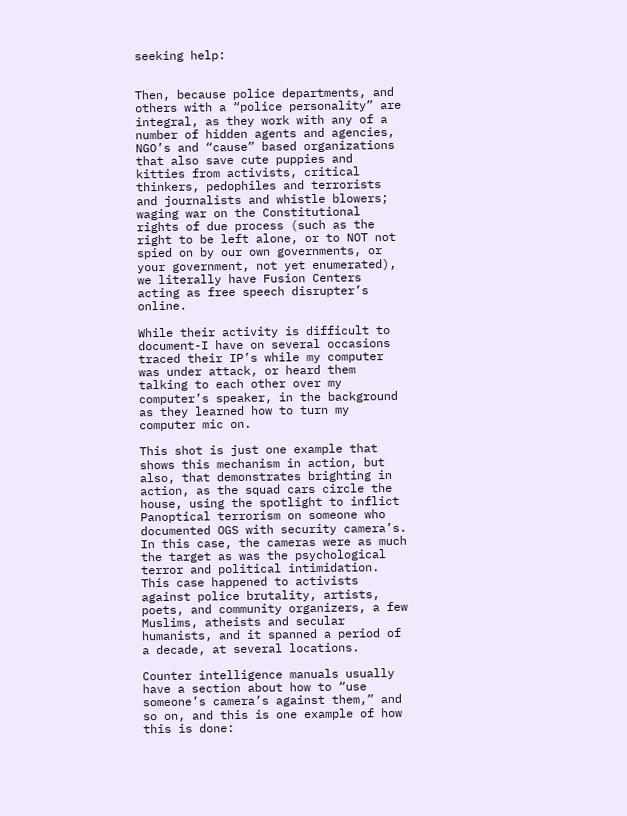seeking help:


Then, because police departments, and others with a “police personality” are integral, as they work with any of a number of hidden agents and agencies, NGO’s and “cause” based organizations that also save cute puppies and kitties from activists, critical thinkers, pedophiles and terrorists and journalists and whistle blowers; waging war on the Constitutional rights of due process (such as the right to be left alone, or to NOT not spied on by our own governments, or your government, not yet enumerated), we literally have Fusion Centers acting as free speech disrupter’s online.

While their activity is difficult to document-I have on several occasions traced their IP’s while my computer was under attack, or heard them talking to each other over my computer’s speaker, in the background as they learned how to turn my computer mic on.

This shot is just one example that shows this mechanism in action, but also, that demonstrates brighting in action, as the squad cars circle the house, using the spotlight to inflict Panoptical terrorism on someone who documented OGS with security camera’s. In this case, the cameras were as much the target as was the psychological terror and political intimidation. This case happened to activists against police brutality, artists, poets, and community organizers, a few Muslims, atheists and secular humanists, and it spanned a period of a decade, at several locations.

Counter intelligence manuals usually have a section about how to “use someone’s camera’s against them,” and so on, and this is one example of how this is done: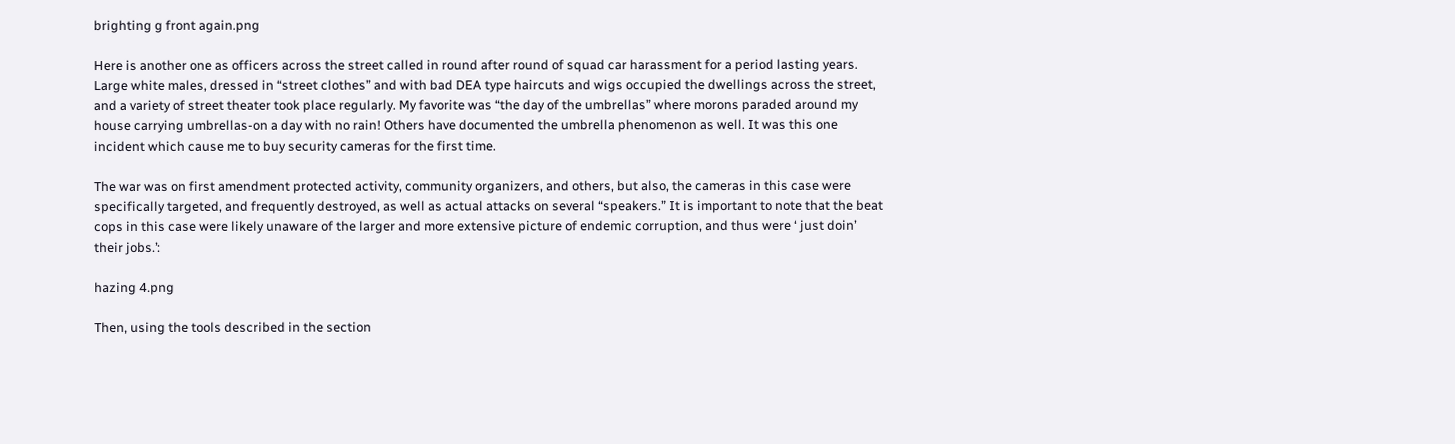brighting g front again.png

Here is another one as officers across the street called in round after round of squad car harassment for a period lasting years. Large white males, dressed in “street clothes” and with bad DEA type haircuts and wigs occupied the dwellings across the street, and a variety of street theater took place regularly. My favorite was “the day of the umbrellas” where morons paraded around my house carrying umbrellas-on a day with no rain! Others have documented the umbrella phenomenon as well. It was this one incident which cause me to buy security cameras for the first time.

The war was on first amendment protected activity, community organizers, and others, but also, the cameras in this case were specifically targeted, and frequently destroyed, as well as actual attacks on several “speakers.” It is important to note that the beat cops in this case were likely unaware of the larger and more extensive picture of endemic corruption, and thus were ‘ just doin’ their jobs.’:

hazing 4.png

Then, using the tools described in the section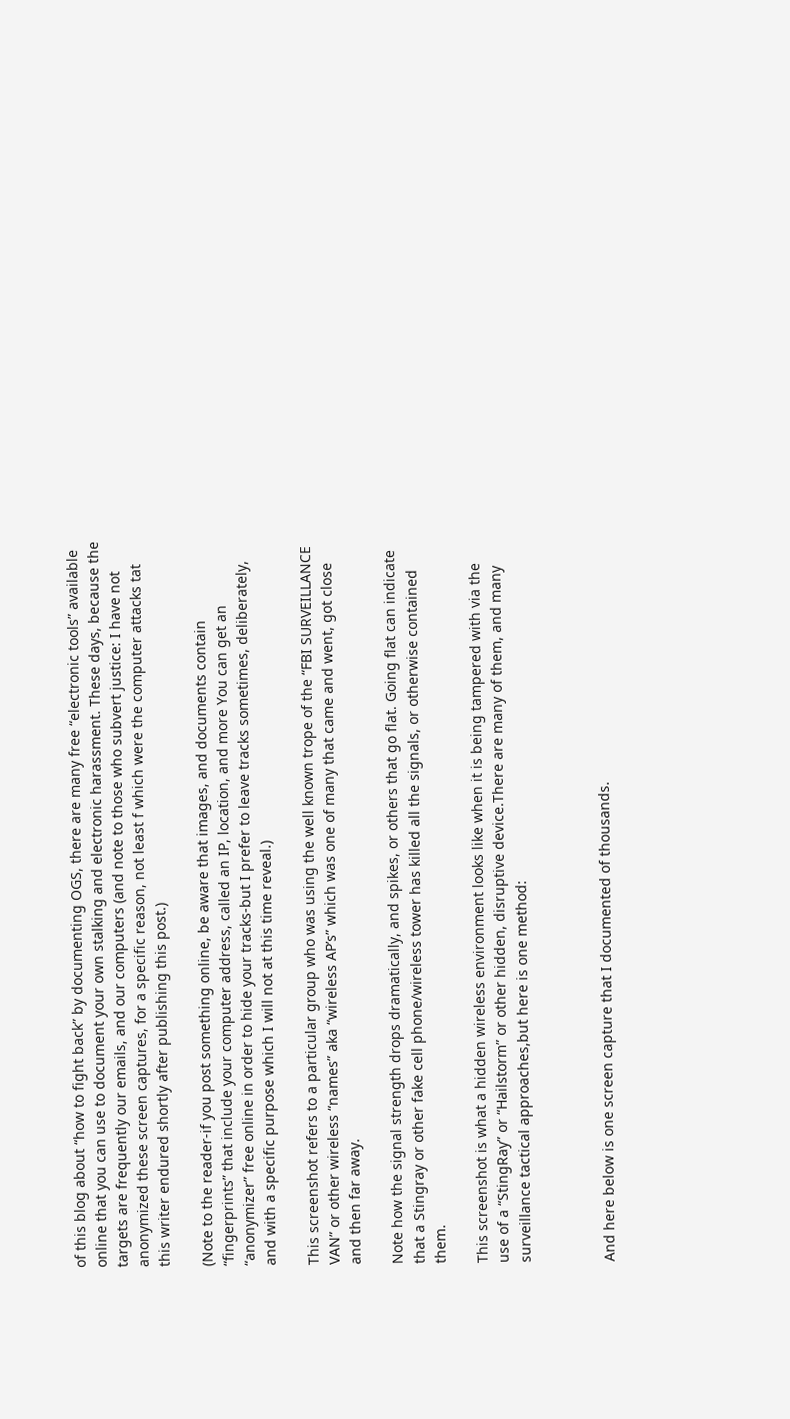of this blog about “how to fight back” by documenting OGS, there are many free “electronic tools” available online that you can use to document your own stalking and electronic harassment. These days, because the targets are frequently our emails, and our computers (and note to those who subvert justice: I have not anonymized these screen captures, for a specific reason, not least f which were the computer attacks tat this writer endured shortly after publishing this post.)

(Note to the reader-if you post something online, be aware that images, and documents contain “fingerprints” that include your computer address, called an IP, location, and more You can get an “anonymizer” free online in order to hide your tracks-but I prefer to leave tracks sometimes, deliberately, and with a specific purpose which I will not at this time reveal.)

This screenshot refers to a particular group who was using the well known trope of the “FBI SURVEILLANCE VAN” or other wireless “names” aka “wireless AP’s” which was one of many that came and went, got close and then far away.

Note how the signal strength drops dramatically, and spikes, or others that go flat. Going flat can indicate that a Stingray or other fake cell phone/wireless tower has killed all the signals, or otherwise contained them.

This screenshot is what a hidden wireless environment looks like when it is being tampered with via the use of a “StingRay” or “Hailstorm” or other hidden, disruptive device.There are many of them, and many surveillance tactical approaches,but here is one method:



And here below is one screen capture that I documented of thousands.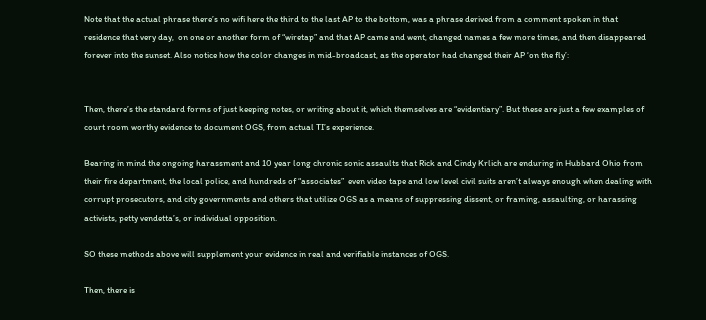Note that the actual phrase there’s no wifi here the third to the last AP to the bottom, was a phrase derived from a comment spoken in that residence that very day,  on one or another form of “wiretap” and that AP came and went, changed names a few more times, and then disappeared forever into the sunset. Also notice how the color changes in mid-broadcast, as the operator had changed their AP ‘on the fly’:


Then, there’s the standard forms of just keeping notes, or writing about it, which themselves are “evidentiary”. But these are just a few examples of court room worthy evidence to document OGS, from actual TI’s experience.

Bearing in mind the ongoing harassment and 10 year long chronic sonic assaults that Rick and Cindy Krlich are enduring in Hubbard Ohio from their fire department, the local police, and hundreds of “associates”  even video tape and low level civil suits aren’t always enough when dealing with corrupt prosecutors, and city governments and others that utilize OGS as a means of suppressing dissent, or framing, assaulting, or harassing activists, petty vendetta’s, or individual opposition.

SO these methods above will supplement your evidence in real and verifiable instances of OGS.

Then, there is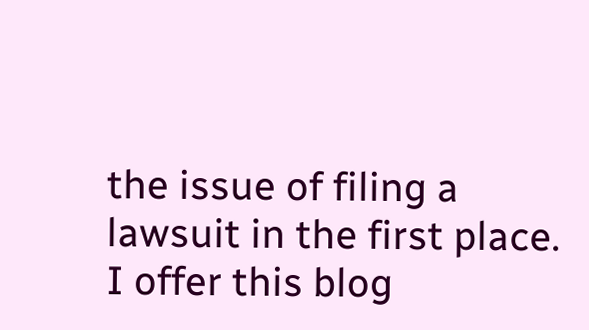the issue of filing a lawsuit in the first place. I offer this blog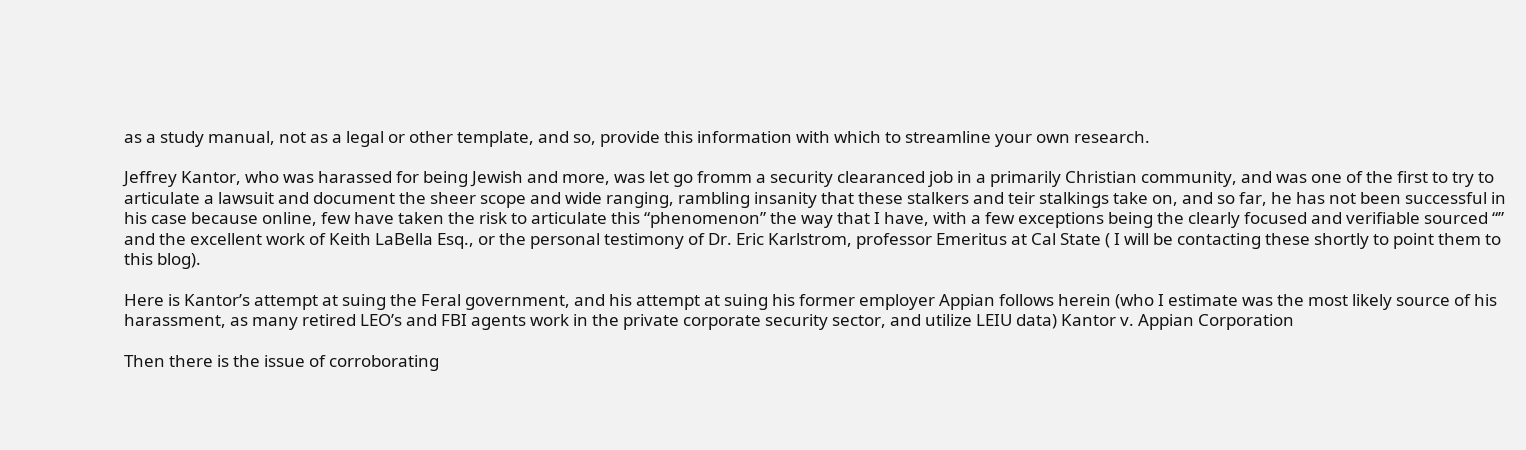as a study manual, not as a legal or other template, and so, provide this information with which to streamline your own research.

Jeffrey Kantor, who was harassed for being Jewish and more, was let go fromm a security clearanced job in a primarily Christian community, and was one of the first to try to articulate a lawsuit and document the sheer scope and wide ranging, rambling insanity that these stalkers and teir stalkings take on, and so far, he has not been successful in his case because online, few have taken the risk to articulate this “phenomenon” the way that I have, with a few exceptions being the clearly focused and verifiable sourced “” and the excellent work of Keith LaBella Esq., or the personal testimony of Dr. Eric Karlstrom, professor Emeritus at Cal State ( I will be contacting these shortly to point them to this blog).

Here is Kantor’s attempt at suing the Feral government, and his attempt at suing his former employer Appian follows herein (who I estimate was the most likely source of his harassment, as many retired LEO’s and FBI agents work in the private corporate security sector, and utilize LEIU data) Kantor v. Appian Corporation

Then there is the issue of corroborating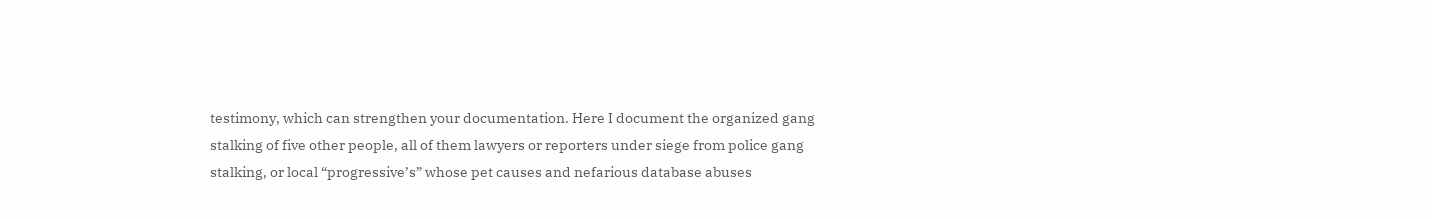testimony, which can strengthen your documentation. Here I document the organized gang stalking of five other people, all of them lawyers or reporters under siege from police gang stalking, or local “progressive’s” whose pet causes and nefarious database abuses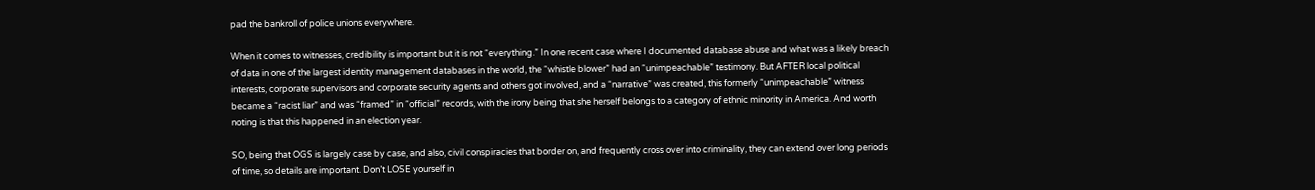pad the bankroll of police unions everywhere.

When it comes to witnesses, credibility is important but it is not “everything.” In one recent case where I documented database abuse and what was a likely breach of data in one of the largest identity management databases in the world, the “whistle blower” had an “unimpeachable” testimony. But AFTER local political interests, corporate supervisors and corporate security agents and others got involved, and a “narrative” was created, this formerly “unimpeachable” witness became a “racist liar” and was “framed” in “official” records, with the irony being that she herself belongs to a category of ethnic minority in America. And worth noting is that this happened in an election year.

SO, being that OGS is largely case by case, and also, civil conspiracies that border on, and frequently cross over into criminality, they can extend over long periods of time, so details are important. Don’t LOSE yourself in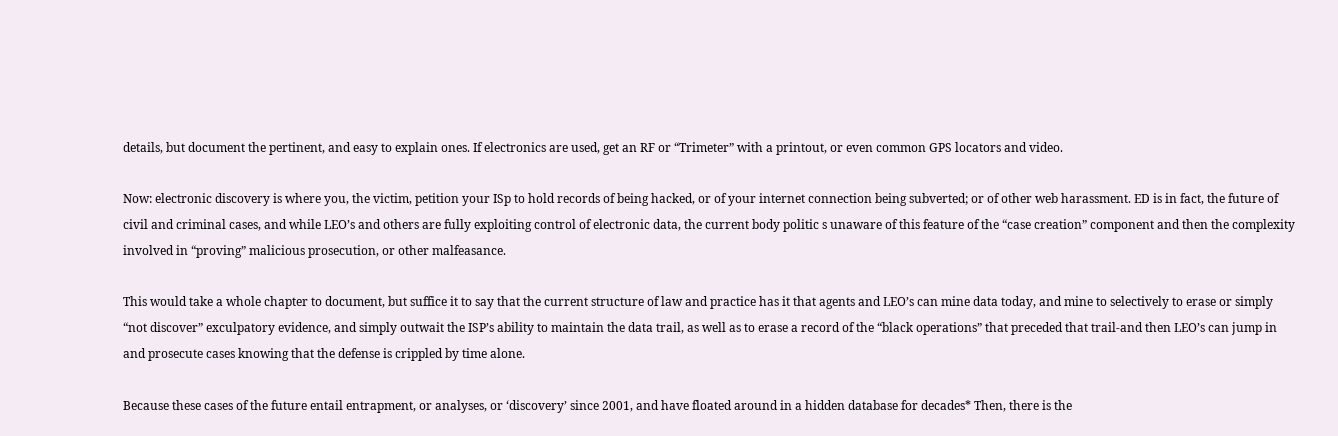details, but document the pertinent, and easy to explain ones. If electronics are used, get an RF or “Trimeter” with a printout, or even common GPS locators and video.

Now: electronic discovery is where you, the victim, petition your ISp to hold records of being hacked, or of your internet connection being subverted; or of other web harassment. ED is in fact, the future of civil and criminal cases, and while LEO’s and others are fully exploiting control of electronic data, the current body politic s unaware of this feature of the “case creation” component and then the complexity involved in “proving” malicious prosecution, or other malfeasance.

This would take a whole chapter to document, but suffice it to say that the current structure of law and practice has it that agents and LEO’s can mine data today, and mine to selectively to erase or simply “not discover” exculpatory evidence, and simply outwait the ISP’s ability to maintain the data trail, as well as to erase a record of the “black operations” that preceded that trail-and then LEO’s can jump in and prosecute cases knowing that the defense is crippled by time alone.

Because these cases of the future entail entrapment, or analyses, or ‘discovery’ since 2001, and have floated around in a hidden database for decades* Then, there is the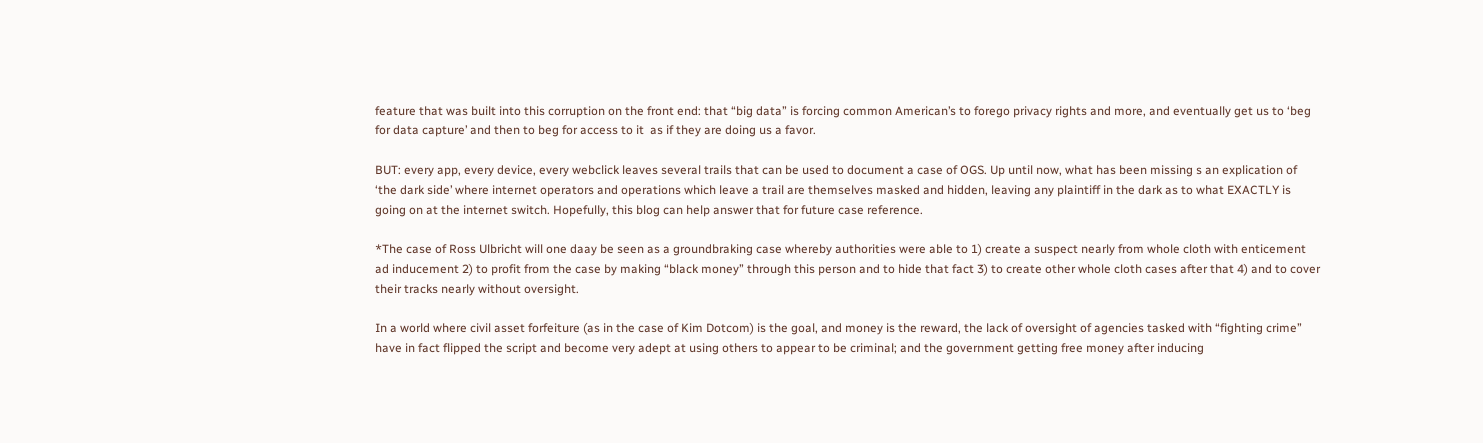feature that was built into this corruption on the front end: that “big data” is forcing common American’s to forego privacy rights and more, and eventually get us to ‘beg for data capture’ and then to beg for access to it  as if they are doing us a favor.

BUT: every app, every device, every webclick leaves several trails that can be used to document a case of OGS. Up until now, what has been missing s an explication of ‘the dark side’ where internet operators and operations which leave a trail are themselves masked and hidden, leaving any plaintiff in the dark as to what EXACTLY is going on at the internet switch. Hopefully, this blog can help answer that for future case reference.

*The case of Ross Ulbricht will one daay be seen as a groundbraking case whereby authorities were able to 1) create a suspect nearly from whole cloth with enticement ad inducement 2) to profit from the case by making “black money” through this person and to hide that fact 3) to create other whole cloth cases after that 4) and to cover their tracks nearly without oversight.

In a world where civil asset forfeiture (as in the case of Kim Dotcom) is the goal, and money is the reward, the lack of oversight of agencies tasked with “fighting crime” have in fact flipped the script and become very adept at using others to appear to be criminal; and the government getting free money after inducing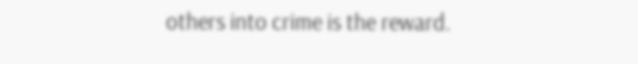others into crime is the reward.